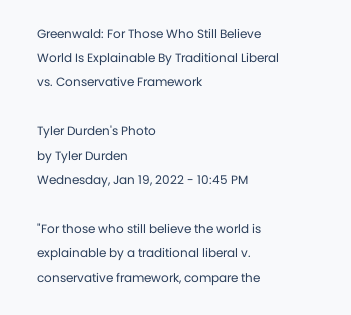Greenwald: For Those Who Still Believe World Is Explainable By Traditional Liberal vs. Conservative Framework

Tyler Durden's Photo
by Tyler Durden
Wednesday, Jan 19, 2022 - 10:45 PM

"For those who still believe the world is explainable by a traditional liberal v. conservative framework, compare the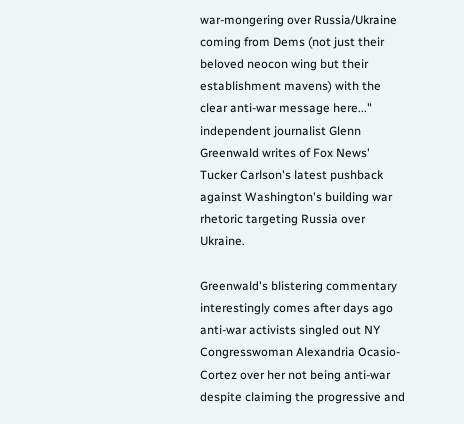war-mongering over Russia/Ukraine coming from Dems (not just their beloved neocon wing but their establishment mavens) with the clear anti-war message here..." independent journalist Glenn Greenwald writes of Fox News' Tucker Carlson's latest pushback against Washington's building war rhetoric targeting Russia over Ukraine.

Greenwald's blistering commentary interestingly comes after days ago anti-war activists singled out NY Congresswoman Alexandria Ocasio-Cortez over her not being anti-war despite claiming the progressive and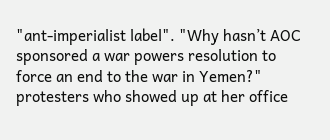"ant-imperialist label". "Why hasn’t AOC sponsored a war powers resolution to force an end to the war in Yemen?" protesters who showed up at her office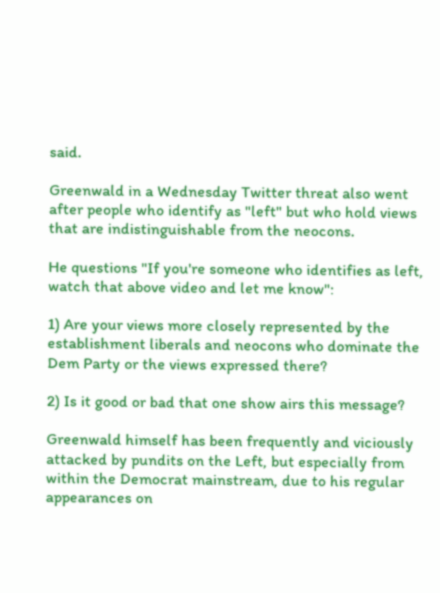said.

Greenwald in a Wednesday Twitter threat also went after people who identify as "left" but who hold views that are indistinguishable from the neocons.

He questions "If you're someone who identifies as left, watch that above video and let me know":

1) Are your views more closely represented by the establishment liberals and neocons who dominate the Dem Party or the views expressed there?

2) Is it good or bad that one show airs this message?

Greenwald himself has been frequently and viciously attacked by pundits on the Left, but especially from within the Democrat mainstream, due to his regular appearances on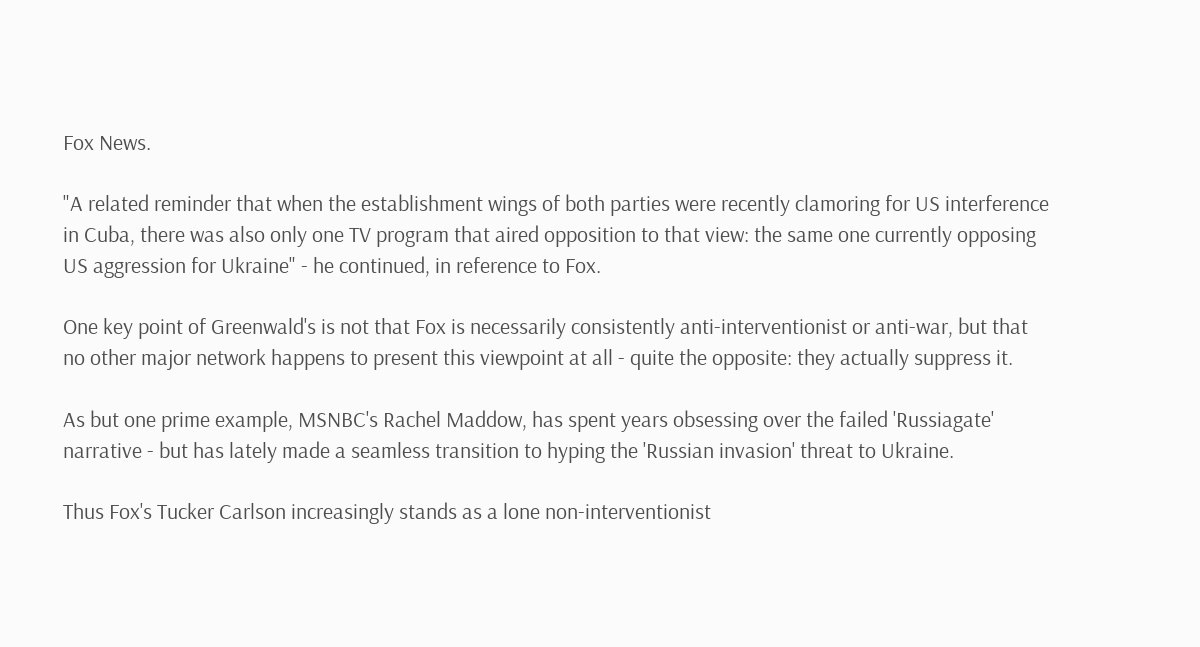Fox News.

"A related reminder that when the establishment wings of both parties were recently clamoring for US interference in Cuba, there was also only one TV program that aired opposition to that view: the same one currently opposing US aggression for Ukraine" - he continued, in reference to Fox.

One key point of Greenwald's is not that Fox is necessarily consistently anti-interventionist or anti-war, but that no other major network happens to present this viewpoint at all - quite the opposite: they actually suppress it.

As but one prime example, MSNBC's Rachel Maddow, has spent years obsessing over the failed 'Russiagate' narrative - but has lately made a seamless transition to hyping the 'Russian invasion' threat to Ukraine.

Thus Fox's Tucker Carlson increasingly stands as a lone non-interventionist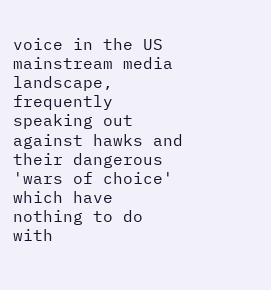voice in the US mainstream media landscape, frequently speaking out against hawks and their dangerous 'wars of choice' which have nothing to do with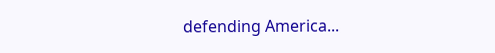defending America...